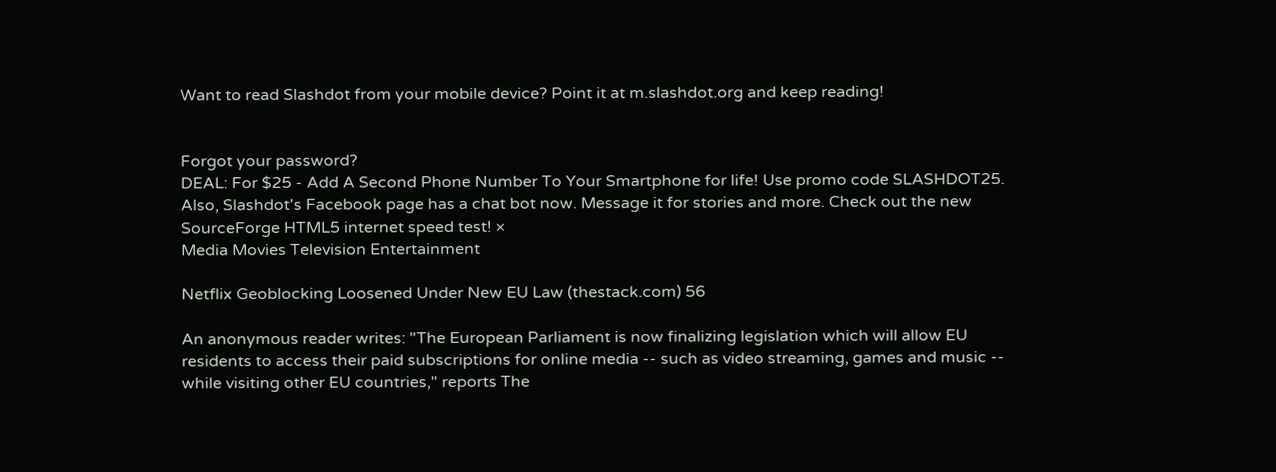Want to read Slashdot from your mobile device? Point it at m.slashdot.org and keep reading!


Forgot your password?
DEAL: For $25 - Add A Second Phone Number To Your Smartphone for life! Use promo code SLASHDOT25. Also, Slashdot's Facebook page has a chat bot now. Message it for stories and more. Check out the new SourceForge HTML5 internet speed test! ×
Media Movies Television Entertainment

Netflix Geoblocking Loosened Under New EU Law (thestack.com) 56

An anonymous reader writes: "The European Parliament is now finalizing legislation which will allow EU residents to access their paid subscriptions for online media -- such as video streaming, games and music -- while visiting other EU countries," reports The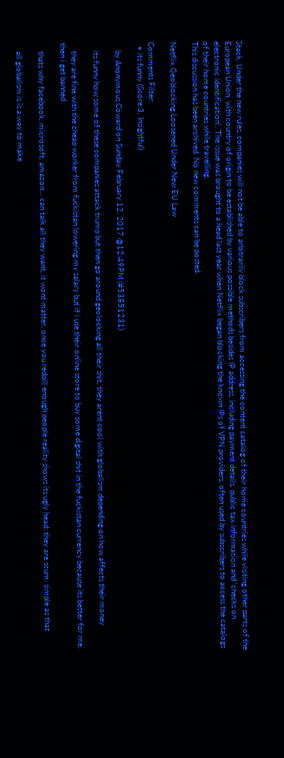Stack. Under the new rules, companies will not be able to arbitrarily block subscribers from accessing the content catalog of their home countries while visiting other parts of the European Union, with country of origin to be established by various possible methods besides IP address, including payment details, public tax information and 'checks on electronic identification'. The issue was brought to a head last year when Netflix began blocking the known IPs of VPN providers, often used by subscribers to access the catalogs of their home countries while travelling.
This discussion has been archived. No new comments can be posted.

Netflix Geoblocking Loosened Under New EU Law

Comments Filter:
  • its funny (Score:3, Insightful)

    by Anonymous Coward on Sunday February 12, 2017 @12:49PM (#53851231)

    its funny how some of these companies attack trump but then go around geolocking all their shit, they arent cool with globalism depending on how affects their money

    they are fine with the cheap worker from fuckistan lowering my salary but if i use their online store to buy some digital shit in the fuckistan currency because its better for me, then i get banned

    thats why facebook, microsoft, amazon... can talk all they want, it wont matter, once you redpill enough people reality shows its ugly head: they are scum, simple as that

    all globalism is is a way to make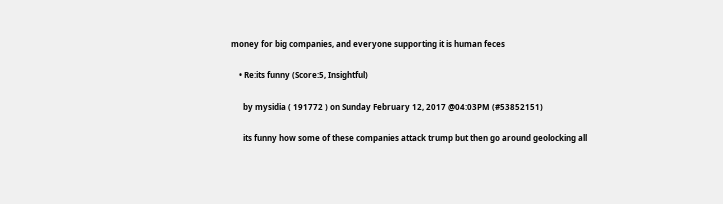money for big companies, and everyone supporting it is human feces

    • Re:its funny (Score:5, Insightful)

      by mysidia ( 191772 ) on Sunday February 12, 2017 @04:03PM (#53852151)

      its funny how some of these companies attack trump but then go around geolocking all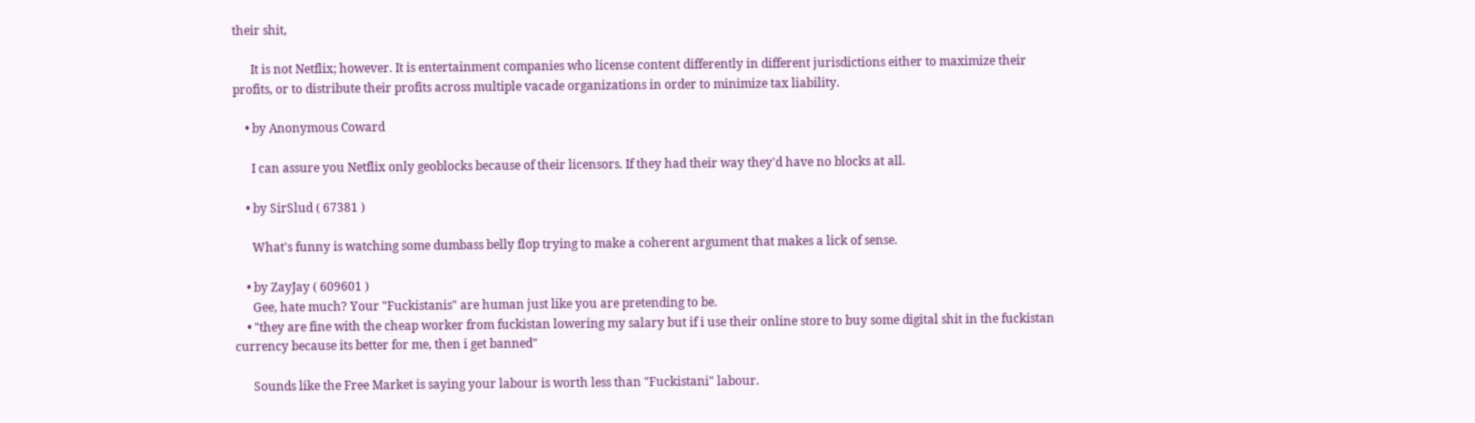their shit,

      It is not Netflix; however. It is entertainment companies who license content differently in different jurisdictions either to maximize their profits, or to distribute their profits across multiple vacade organizations in order to minimize tax liability.

    • by Anonymous Coward

      I can assure you Netflix only geoblocks because of their licensors. If they had their way they'd have no blocks at all.

    • by SirSlud ( 67381 )

      What's funny is watching some dumbass belly flop trying to make a coherent argument that makes a lick of sense.

    • by ZayJay ( 609601 )
      Gee, hate much? Your "Fuckistanis" are human just like you are pretending to be.
    • "they are fine with the cheap worker from fuckistan lowering my salary but if i use their online store to buy some digital shit in the fuckistan currency because its better for me, then i get banned"

      Sounds like the Free Market is saying your labour is worth less than "Fuckistani" labour.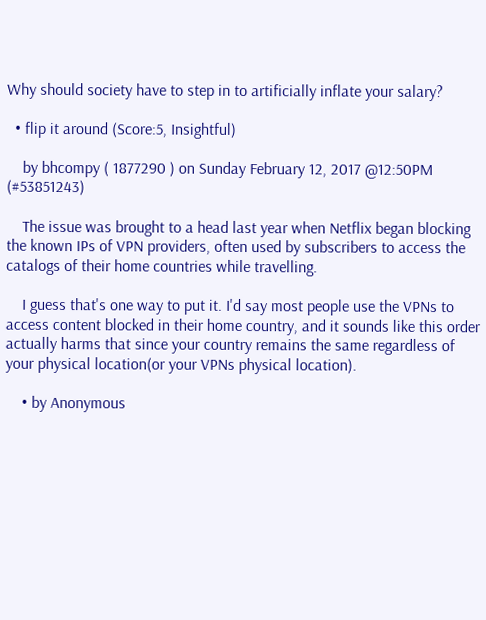Why should society have to step in to artificially inflate your salary?

  • flip it around (Score:5, Insightful)

    by bhcompy ( 1877290 ) on Sunday February 12, 2017 @12:50PM (#53851243)

    The issue was brought to a head last year when Netflix began blocking the known IPs of VPN providers, often used by subscribers to access the catalogs of their home countries while travelling.

    I guess that's one way to put it. I'd say most people use the VPNs to access content blocked in their home country, and it sounds like this order actually harms that since your country remains the same regardless of your physical location(or your VPNs physical location).

    • by Anonymous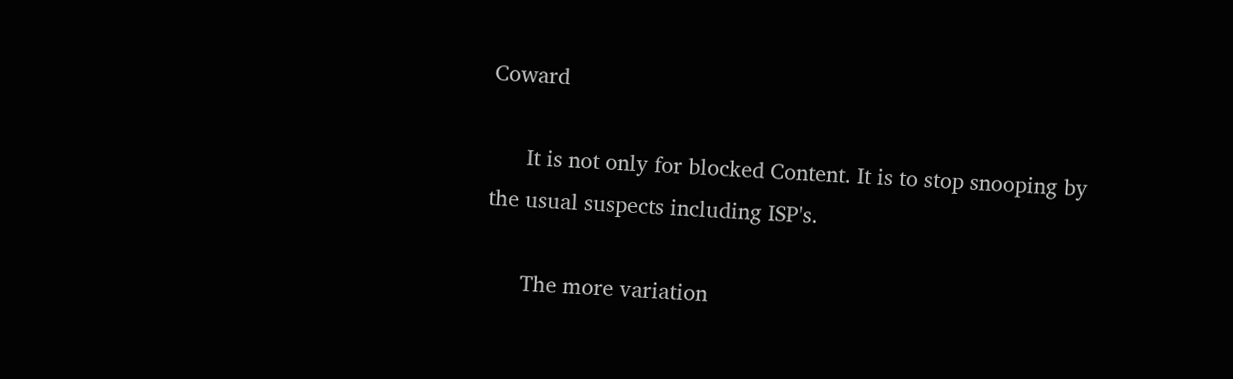Coward

      It is not only for blocked Content. It is to stop snooping by the usual suspects including ISP's.

      The more variation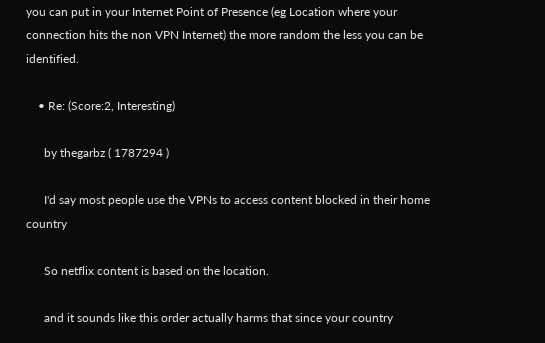you can put in your Internet Point of Presence (eg Location where your connection hits the non VPN Internet) the more random the less you can be identified.

    • Re: (Score:2, Interesting)

      by thegarbz ( 1787294 )

      I'd say most people use the VPNs to access content blocked in their home country

      So netflix content is based on the location.

      and it sounds like this order actually harms that since your country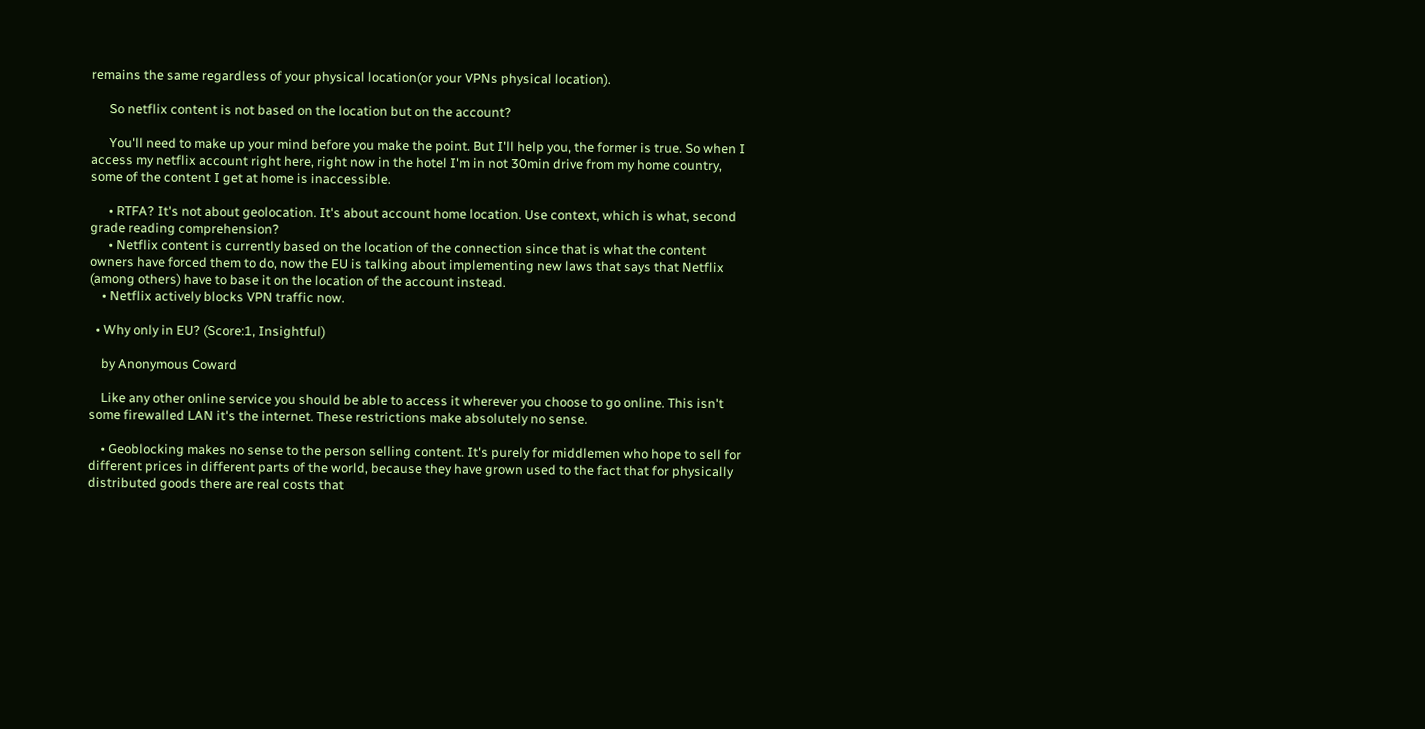remains the same regardless of your physical location(or your VPNs physical location).

      So netflix content is not based on the location but on the account?

      You'll need to make up your mind before you make the point. But I'll help you, the former is true. So when I access my netflix account right here, right now in the hotel I'm in not 30min drive from my home country, some of the content I get at home is inaccessible.

      • RTFA? It's not about geolocation. It's about account home location. Use context, which is what, second grade reading comprehension?
      • Netflix content is currently based on the location of the connection since that is what the content owners have forced them to do, now the EU is talking about implementing new laws that says that Netflix (among others) have to base it on the location of the account instead.
    • Netflix actively blocks VPN traffic now.

  • Why only in EU? (Score:1, Insightful)

    by Anonymous Coward

    Like any other online service you should be able to access it wherever you choose to go online. This isn't some firewalled LAN it's the internet. These restrictions make absolutely no sense.

    • Geoblocking makes no sense to the person selling content. It's purely for middlemen who hope to sell for different prices in different parts of the world, because they have grown used to the fact that for physically distributed goods there are real costs that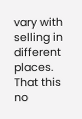vary with selling in different places. That this no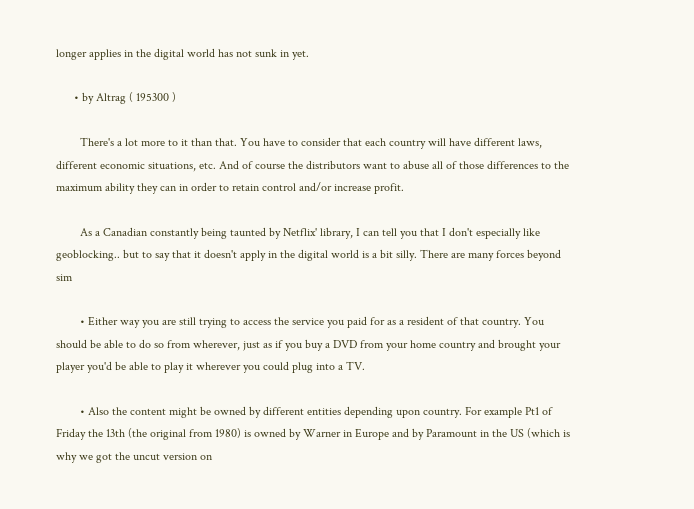longer applies in the digital world has not sunk in yet.

      • by Altrag ( 195300 )

        There's a lot more to it than that. You have to consider that each country will have different laws, different economic situations, etc. And of course the distributors want to abuse all of those differences to the maximum ability they can in order to retain control and/or increase profit.

        As a Canadian constantly being taunted by Netflix' library, I can tell you that I don't especially like geoblocking.. but to say that it doesn't apply in the digital world is a bit silly. There are many forces beyond sim

        • Either way you are still trying to access the service you paid for as a resident of that country. You should be able to do so from wherever, just as if you buy a DVD from your home country and brought your player you'd be able to play it wherever you could plug into a TV.

        • Also the content might be owned by different entities depending upon country. For example Pt1 of Friday the 13th (the original from 1980) is owned by Warner in Europe and by Paramount in the US (which is why we got the uncut version on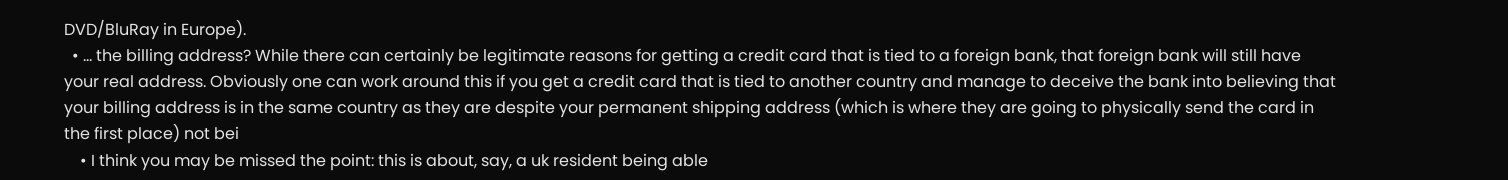DVD/BluRay in Europe).
  • ... the billing address? While there can certainly be legitimate reasons for getting a credit card that is tied to a foreign bank, that foreign bank will still have your real address. Obviously one can work around this if you get a credit card that is tied to another country and manage to deceive the bank into believing that your billing address is in the same country as they are despite your permanent shipping address (which is where they are going to physically send the card in the first place) not bei
    • I think you may be missed the point: this is about, say, a uk resident being able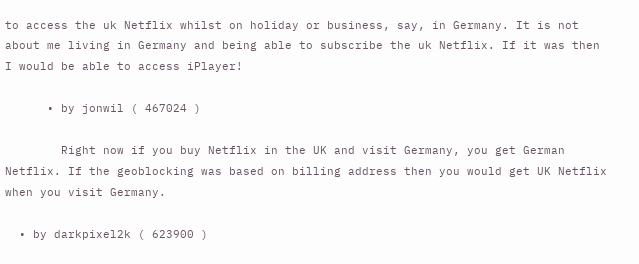to access the uk Netflix whilst on holiday or business, say, in Germany. It is not about me living in Germany and being able to subscribe the uk Netflix. If it was then I would be able to access iPlayer!

      • by jonwil ( 467024 )

        Right now if you buy Netflix in the UK and visit Germany, you get German Netflix. If the geoblocking was based on billing address then you would get UK Netflix when you visit Germany.

  • by darkpixel2k ( 623900 )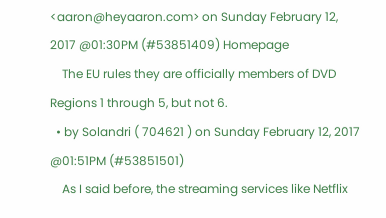<aaron@heyaaron.com> on Sunday February 12, 2017 @01:30PM (#53851409) Homepage
    The EU rules they are officially members of DVD Regions 1 through 5, but not 6.
  • by Solandri ( 704621 ) on Sunday February 12, 2017 @01:51PM (#53851501)
    As I said before, the streaming services like Netflix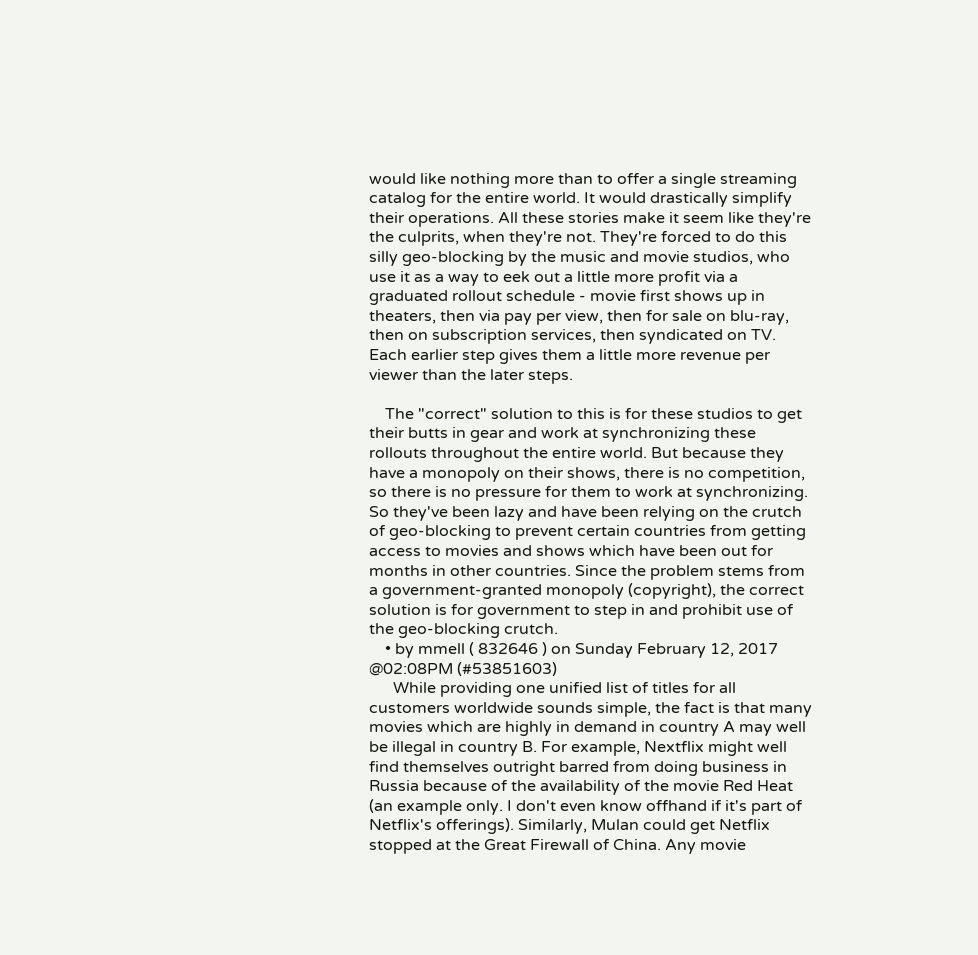would like nothing more than to offer a single streaming catalog for the entire world. It would drastically simplify their operations. All these stories make it seem like they're the culprits, when they're not. They're forced to do this silly geo-blocking by the music and movie studios, who use it as a way to eek out a little more profit via a graduated rollout schedule - movie first shows up in theaters, then via pay per view, then for sale on blu-ray, then on subscription services, then syndicated on TV. Each earlier step gives them a little more revenue per viewer than the later steps.

    The "correct" solution to this is for these studios to get their butts in gear and work at synchronizing these rollouts throughout the entire world. But because they have a monopoly on their shows, there is no competition, so there is no pressure for them to work at synchronizing. So they've been lazy and have been relying on the crutch of geo-blocking to prevent certain countries from getting access to movies and shows which have been out for months in other countries. Since the problem stems from a government-granted monopoly (copyright), the correct solution is for government to step in and prohibit use of the geo-blocking crutch.
    • by mmell ( 832646 ) on Sunday February 12, 2017 @02:08PM (#53851603)
      While providing one unified list of titles for all customers worldwide sounds simple, the fact is that many movies which are highly in demand in country A may well be illegal in country B. For example, Nextflix might well find themselves outright barred from doing business in Russia because of the availability of the movie Red Heat (an example only. I don't even know offhand if it's part of Netflix's offerings). Similarly, Mulan could get Netflix stopped at the Great Firewall of China. Any movie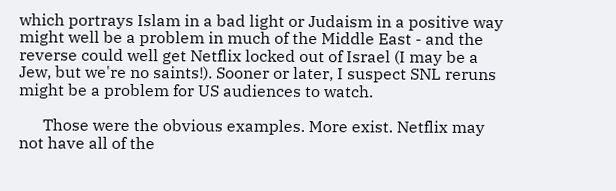which portrays Islam in a bad light or Judaism in a positive way might well be a problem in much of the Middle East - and the reverse could well get Netflix locked out of Israel (I may be a Jew, but we're no saints!). Sooner or later, I suspect SNL reruns might be a problem for US audiences to watch.

      Those were the obvious examples. More exist. Netflix may not have all of the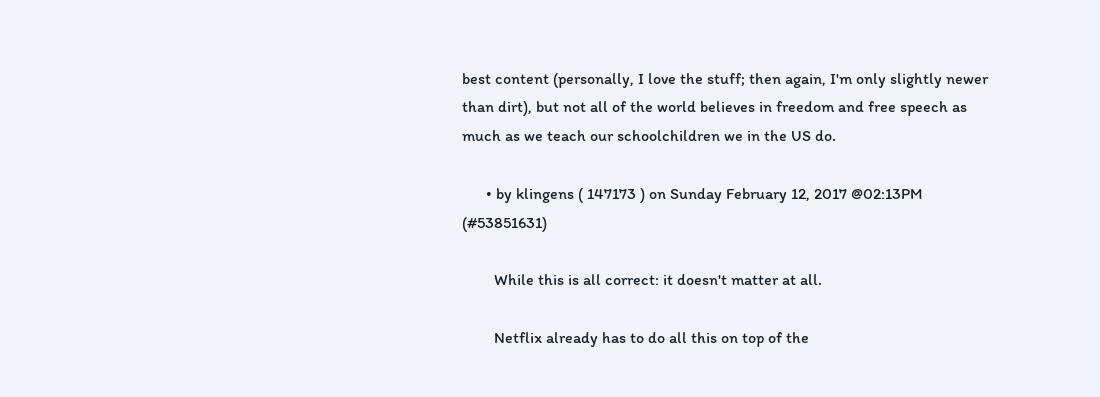best content (personally, I love the stuff; then again, I'm only slightly newer than dirt), but not all of the world believes in freedom and free speech as much as we teach our schoolchildren we in the US do.

      • by klingens ( 147173 ) on Sunday February 12, 2017 @02:13PM (#53851631)

        While this is all correct: it doesn't matter at all.

        Netflix already has to do all this on top of the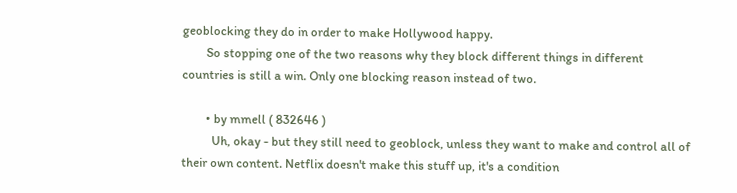geoblocking they do in order to make Hollywood happy.
        So stopping one of the two reasons why they block different things in different countries is still a win. Only one blocking reason instead of two.

        • by mmell ( 832646 )
          Uh, okay - but they still need to geoblock, unless they want to make and control all of their own content. Netflix doesn't make this stuff up, it's a condition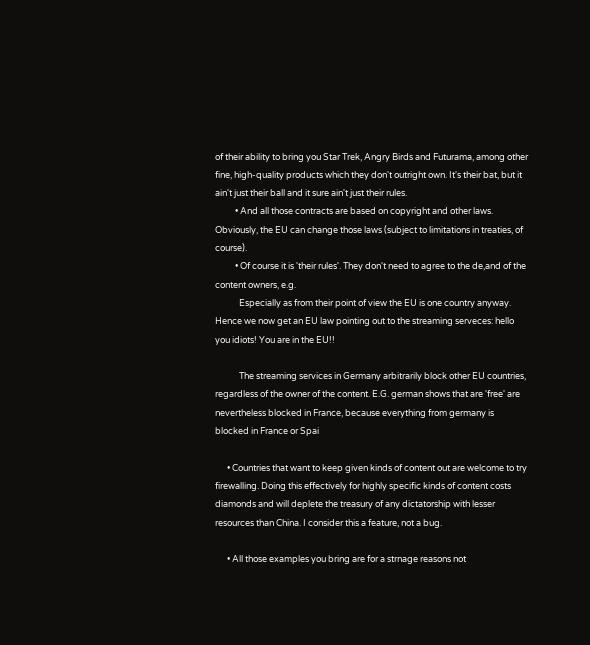of their ability to bring you Star Trek, Angry Birds and Futurama, among other fine, high-quality products which they don't outright own. It's their bat, but it ain't just their ball and it sure ain't just their rules.
          • And all those contracts are based on copyright and other laws. Obviously, the EU can change those laws (subject to limitations in treaties, of course).
          • Of course it is 'their rules'. They don't need to agree to the de,and of the content owners, e.g.
            Especially as from their point of view the EU is one country anyway. Hence we now get an EU law pointing out to the streaming serveces: hello you idiots! You are in the EU!!

            The streaming services in Germany arbitrarily block other EU countries, regardless of the owner of the content. E.G. german shows that are 'free' are nevertheless blocked in France, because everything from germany is blocked in France or Spai

      • Countries that want to keep given kinds of content out are welcome to try firewalling. Doing this effectively for highly specific kinds of content costs diamonds and will deplete the treasury of any dictatorship with lesser resources than China. I consider this a feature, not a bug.

      • All those examples you bring are for a strnage reasons not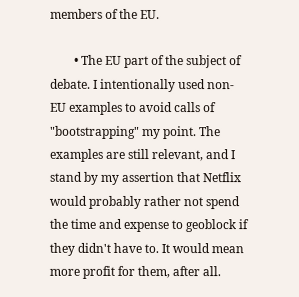members of the EU.

        • The EU part of the subject of debate. I intentionally used non-EU examples to avoid calls of "bootstrapping" my point. The examples are still relevant, and I stand by my assertion that Netflix would probably rather not spend the time and expense to geoblock if they didn't have to. It would mean more profit for them, after all.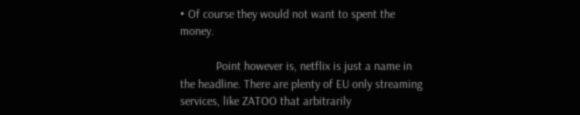• Of course they would not want to spent the money.

            Point however is, netflix is just a name in the headline. There are plenty of EU only streaming services, like ZATOO that arbitrarily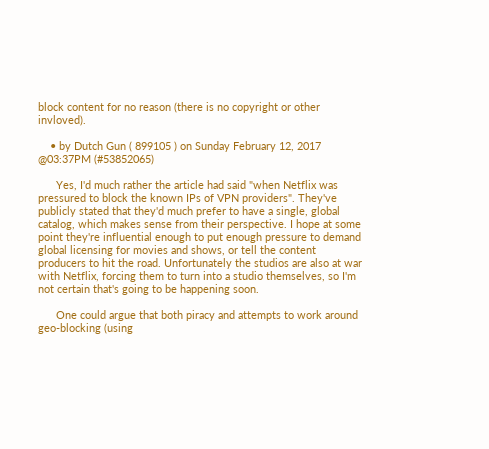block content for no reason (there is no copyright or other invloved).

    • by Dutch Gun ( 899105 ) on Sunday February 12, 2017 @03:37PM (#53852065)

      Yes, I'd much rather the article had said "when Netflix was pressured to block the known IPs of VPN providers". They've publicly stated that they'd much prefer to have a single, global catalog, which makes sense from their perspective. I hope at some point they're influential enough to put enough pressure to demand global licensing for movies and shows, or tell the content producers to hit the road. Unfortunately the studios are also at war with Netflix, forcing them to turn into a studio themselves, so I'm not certain that's going to be happening soon.

      One could argue that both piracy and attempts to work around geo-blocking (using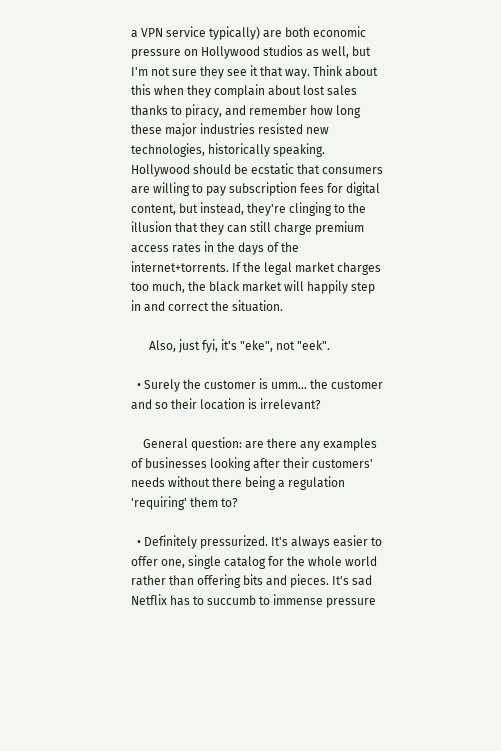a VPN service typically) are both economic pressure on Hollywood studios as well, but I'm not sure they see it that way. Think about this when they complain about lost sales thanks to piracy, and remember how long these major industries resisted new technologies, historically speaking. Hollywood should be ecstatic that consumers are willing to pay subscription fees for digital content, but instead, they're clinging to the illusion that they can still charge premium access rates in the days of the internet+torrents. If the legal market charges too much, the black market will happily step in and correct the situation.

      Also, just fyi, it's "eke", not "eek".

  • Surely the customer is umm... the customer and so their location is irrelevant?

    General question: are there any examples of businesses looking after their customers' needs without there being a regulation 'requiring' them to?

  • Definitely pressurized. It's always easier to offer one, single catalog for the whole world rather than offering bits and pieces. It's sad Netflix has to succumb to immense pressure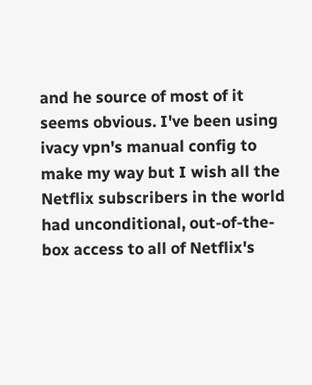and he source of most of it seems obvious. I've been using ivacy vpn's manual config to make my way but I wish all the Netflix subscribers in the world had unconditional, out-of-the-box access to all of Netflix's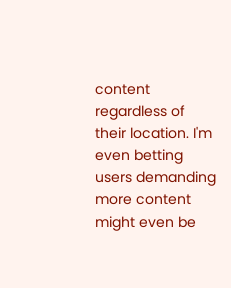content regardless of their location. I'm even betting users demanding more content might even be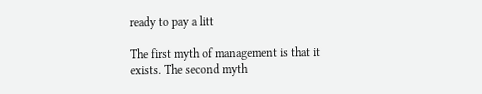ready to pay a litt

The first myth of management is that it exists. The second myth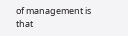of management is that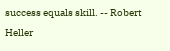success equals skill. -- Robert Heller